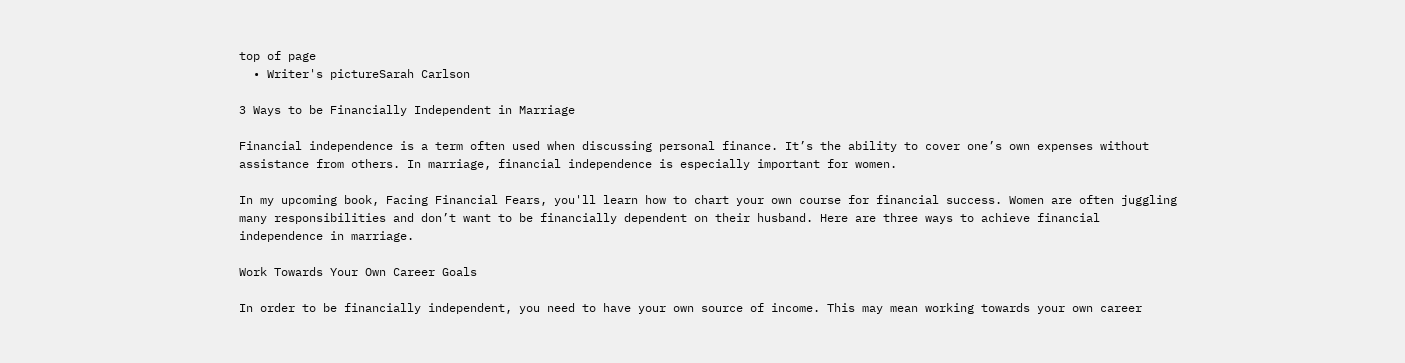top of page
  • Writer's pictureSarah Carlson

3 Ways to be Financially Independent in Marriage

Financial independence is a term often used when discussing personal finance. It’s the ability to cover one’s own expenses without assistance from others. In marriage, financial independence is especially important for women.

In my upcoming book, Facing Financial Fears, you'll learn how to chart your own course for financial success. Women are often juggling many responsibilities and don’t want to be financially dependent on their husband. Here are three ways to achieve financial independence in marriage.

Work Towards Your Own Career Goals

In order to be financially independent, you need to have your own source of income. This may mean working towards your own career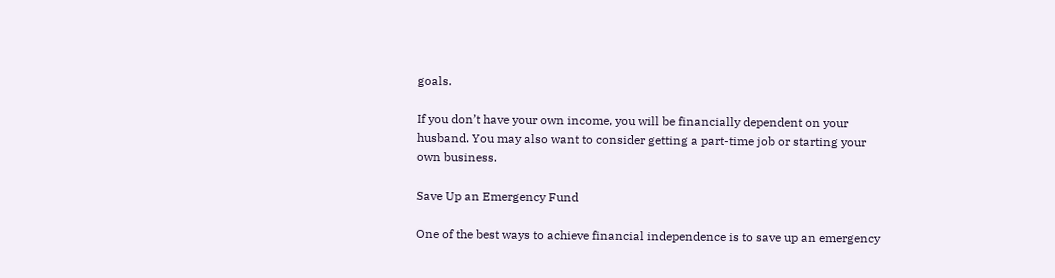goals.

If you don’t have your own income, you will be financially dependent on your husband. You may also want to consider getting a part-time job or starting your own business.

Save Up an Emergency Fund

One of the best ways to achieve financial independence is to save up an emergency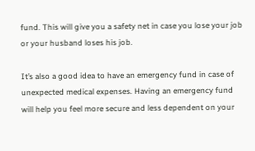fund. This will give you a safety net in case you lose your job or your husband loses his job.

It’s also a good idea to have an emergency fund in case of unexpected medical expenses. Having an emergency fund will help you feel more secure and less dependent on your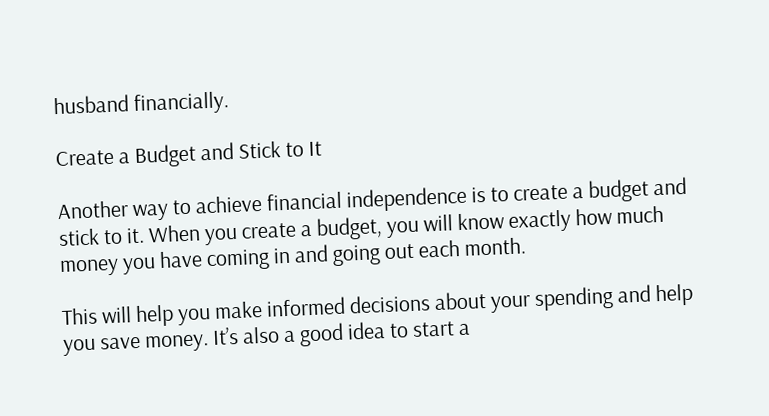husband financially.

Create a Budget and Stick to It

Another way to achieve financial independence is to create a budget and stick to it. When you create a budget, you will know exactly how much money you have coming in and going out each month.

This will help you make informed decisions about your spending and help you save money. It’s also a good idea to start a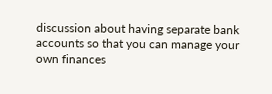discussion about having separate bank accounts so that you can manage your own finances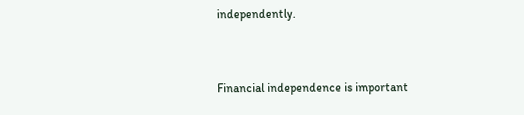independently.


Financial independence is important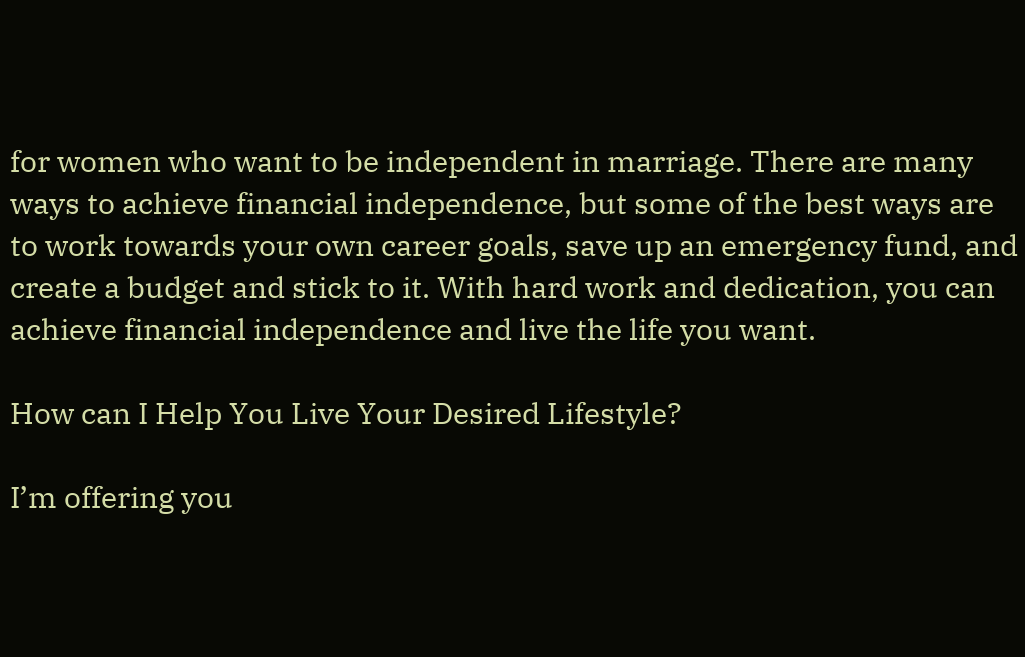for women who want to be independent in marriage. There are many ways to achieve financial independence, but some of the best ways are to work towards your own career goals, save up an emergency fund, and create a budget and stick to it. With hard work and dedication, you can achieve financial independence and live the life you want.

How can I Help You Live Your Desired Lifestyle?

I’m offering you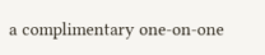a complimentary one-on-one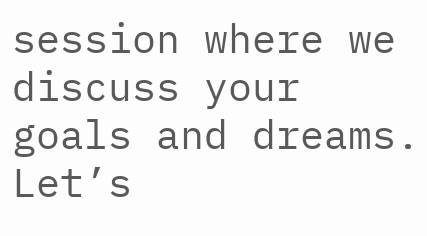session where we discuss your goals and dreams. Let’s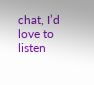chat, I’d love to listen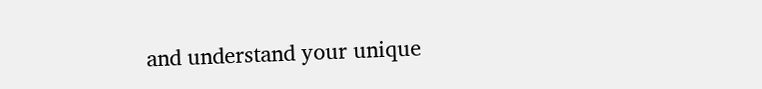and understand your unique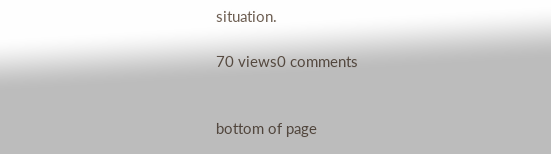situation.

70 views0 comments


bottom of page